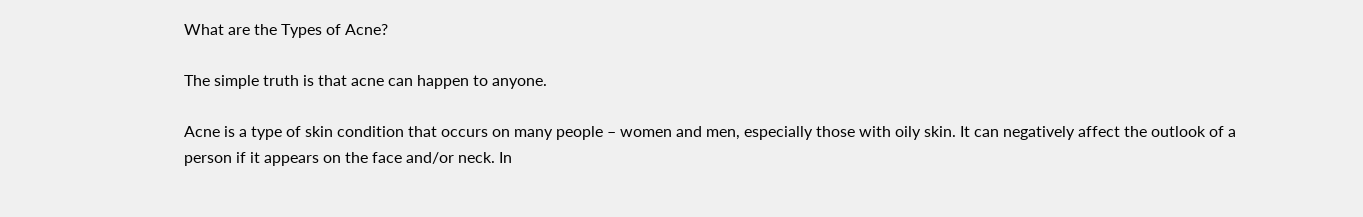What are the Types of Acne?

The simple truth is that acne can happen to anyone.

Acne is a type of skin condition that occurs on many people – women and men, especially those with oily skin. It can negatively affect the outlook of a person if it appears on the face and/or neck. In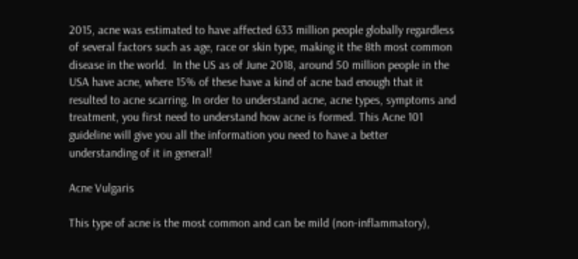2015, acne was estimated to have affected 633 million people globally regardless of several factors such as age, race or skin type, making it the 8th most common disease in the world.  In the US as of June 2018, around 50 million people in the USA have acne, where 15% of these have a kind of acne bad enough that it resulted to acne scarring. In order to understand acne, acne types, symptoms and treatment, you first need to understand how acne is formed. This Acne 101 guideline will give you all the information you need to have a better understanding of it in general!

Acne Vulgaris

This type of acne is the most common and can be mild (non-inflammatory),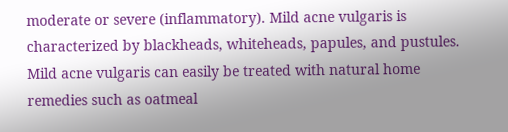moderate or severe (inflammatory). Mild acne vulgaris is characterized by blackheads, whiteheads, papules, and pustules. Mild acne vulgaris can easily be treated with natural home remedies such as oatmeal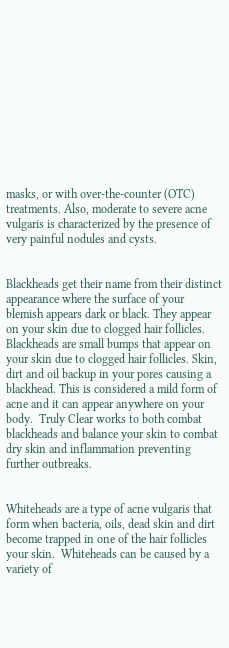masks, or with over-the-counter (OTC) treatments. Also, moderate to severe acne vulgaris is characterized by the presence of very painful nodules and cysts.


Blackheads get their name from their distinct appearance where the surface of your blemish appears dark or black. They appear on your skin due to clogged hair follicles. Blackheads are small bumps that appear on your skin due to clogged hair follicles. Skin, dirt and oil backup in your pores causing a blackhead. This is considered a mild form of acne and it can appear anywhere on your body.  Truly Clear works to both combat blackheads and balance your skin to combat dry skin and inflammation preventing further outbreaks.


Whiteheads are a type of acne vulgaris that form when bacteria, oils, dead skin and dirt become trapped in one of the hair follicles your skin.  Whiteheads can be caused by a variety of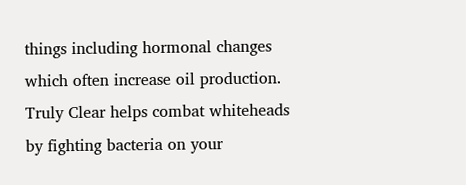things including hormonal changes which often increase oil production. Truly Clear helps combat whiteheads by fighting bacteria on your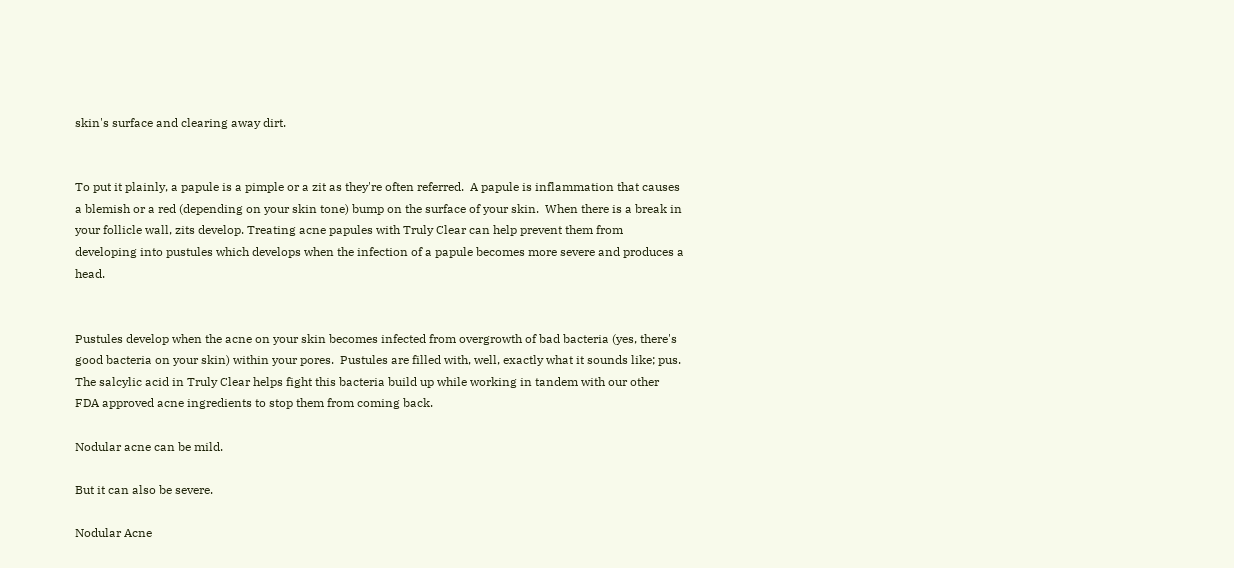skin's surface and clearing away dirt.


To put it plainly, a papule is a pimple or a zit as they're often referred.  A papule is inflammation that causes a blemish or a red (depending on your skin tone) bump on the surface of your skin.  When there is a break in your follicle wall, zits develop. Treating acne papules with Truly Clear can help prevent them from developing into pustules which develops when the infection of a papule becomes more severe and produces a head.


Pustules develop when the acne on your skin becomes infected from overgrowth of bad bacteria (yes, there's good bacteria on your skin) within your pores.  Pustules are filled with, well, exactly what it sounds like; pus. The salcylic acid in Truly Clear helps fight this bacteria build up while working in tandem with our other FDA approved acne ingredients to stop them from coming back.

Nodular acne can be mild.

But it can also be severe.

Nodular Acne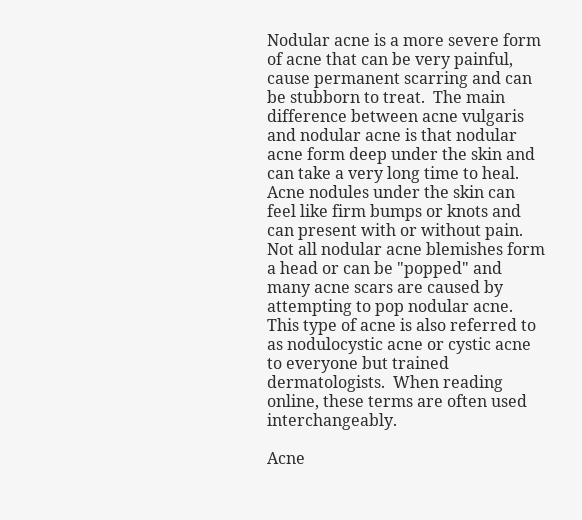Nodular acne is a more severe form of acne that can be very painful, cause permanent scarring and can be stubborn to treat.  The main difference between acne vulgaris and nodular acne is that nodular acne form deep under the skin and can take a very long time to heal.  Acne nodules under the skin can feel like firm bumps or knots and can present with or without pain.  Not all nodular acne blemishes form a head or can be "popped" and many acne scars are caused by attempting to pop nodular acne.   This type of acne is also referred to as nodulocystic acne or cystic acne to everyone but trained dermatologists.  When reading online, these terms are often used interchangeably.

Acne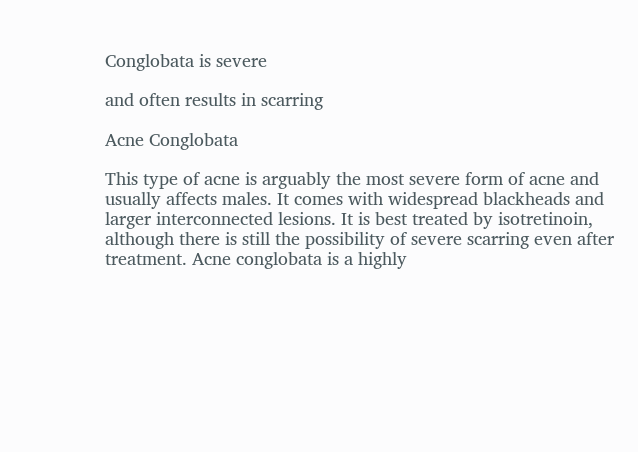Conglobata is severe

and often results in scarring

Acne Conglobata

This type of acne is arguably the most severe form of acne and usually affects males. It comes with widespread blackheads and larger interconnected lesions. It is best treated by isotretinoin, although there is still the possibility of severe scarring even after treatment. Acne conglobata is a highly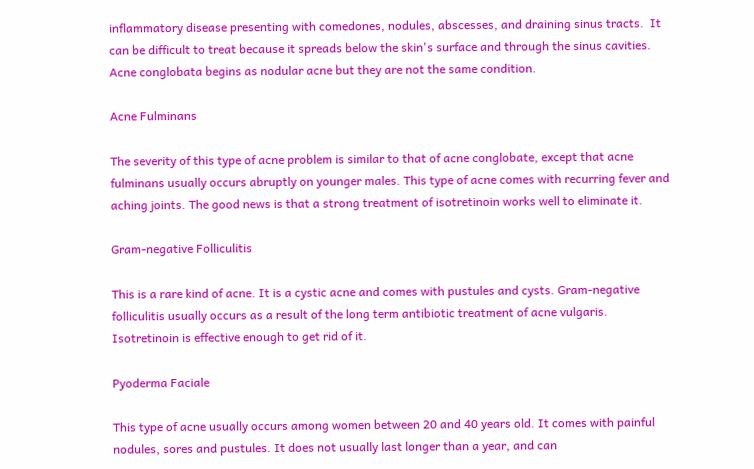inflammatory disease presenting with comedones, nodules, abscesses, and draining sinus tracts.  It can be difficult to treat because it spreads below the skin's surface and through the sinus cavities.  Acne conglobata begins as nodular acne but they are not the same condition.

Acne Fulminans

The severity of this type of acne problem is similar to that of acne conglobate, except that acne fulminans usually occurs abruptly on younger males. This type of acne comes with recurring fever and aching joints. The good news is that a strong treatment of isotretinoin works well to eliminate it.

Gram-negative Folliculitis

This is a rare kind of acne. It is a cystic acne and comes with pustules and cysts. Gram-negative folliculitis usually occurs as a result of the long term antibiotic treatment of acne vulgaris. Isotretinoin is effective enough to get rid of it.

Pyoderma Faciale

This type of acne usually occurs among women between 20 and 40 years old. It comes with painful nodules, sores and pustules. It does not usually last longer than a year, and can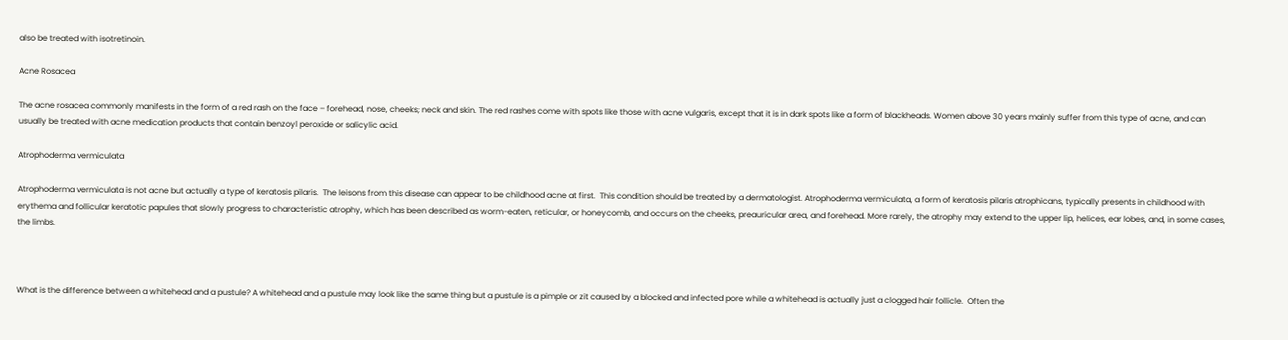also be treated with isotretinoin.

Acne Rosacea

The acne rosacea commonly manifests in the form of a red rash on the face – forehead, nose, cheeks; neck and skin. The red rashes come with spots like those with acne vulgaris, except that it is in dark spots like a form of blackheads. Women above 30 years mainly suffer from this type of acne, and can usually be treated with acne medication products that contain benzoyl peroxide or salicylic acid.

Atrophoderma vermiculata

Atrophoderma vermiculata is not acne but actually a type of keratosis pilaris.  The leisons from this disease can appear to be childhood acne at first.  This condition should be treated by a dermatologist. Atrophoderma vermiculata, a form of keratosis pilaris atrophicans, typically presents in childhood with erythema and follicular keratotic papules that slowly progress to characteristic atrophy, which has been described as worm-eaten, reticular, or honeycomb, and occurs on the cheeks, preauricular area, and forehead. More rarely, the atrophy may extend to the upper lip, helices, ear lobes, and, in some cases, the limbs.



What is the difference between a whitehead and a pustule? A whitehead and a pustule may look like the same thing but a pustule is a pimple or zit caused by a blocked and infected pore while a whitehead is actually just a clogged hair follicle.  Often the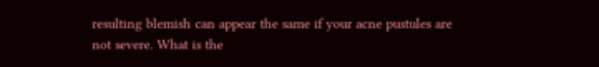resulting blemish can appear the same if your acne pustules are not severe. What is the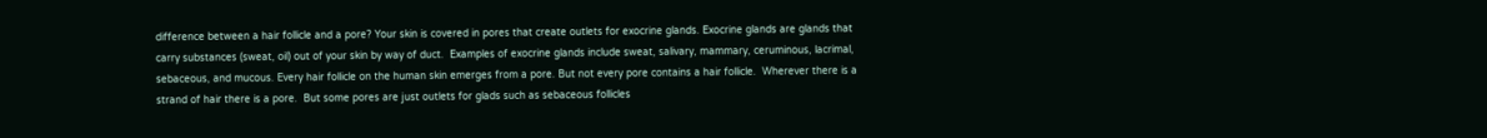difference between a hair follicle and a pore? Your skin is covered in pores that create outlets for exocrine glands. Exocrine glands are glands that carry substances (sweat, oil) out of your skin by way of duct.  Examples of exocrine glands include sweat, salivary, mammary, ceruminous, lacrimal, sebaceous, and mucous. Every hair follicle on the human skin emerges from a pore. But not every pore contains a hair follicle.  Wherever there is a strand of hair there is a pore.  But some pores are just outlets for glads such as sebaceous follicles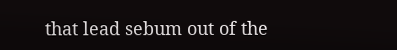that lead sebum out of the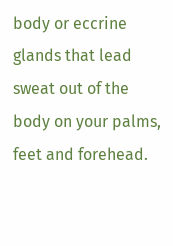body or eccrine glands that lead sweat out of the body on your palms, feet and forehead.